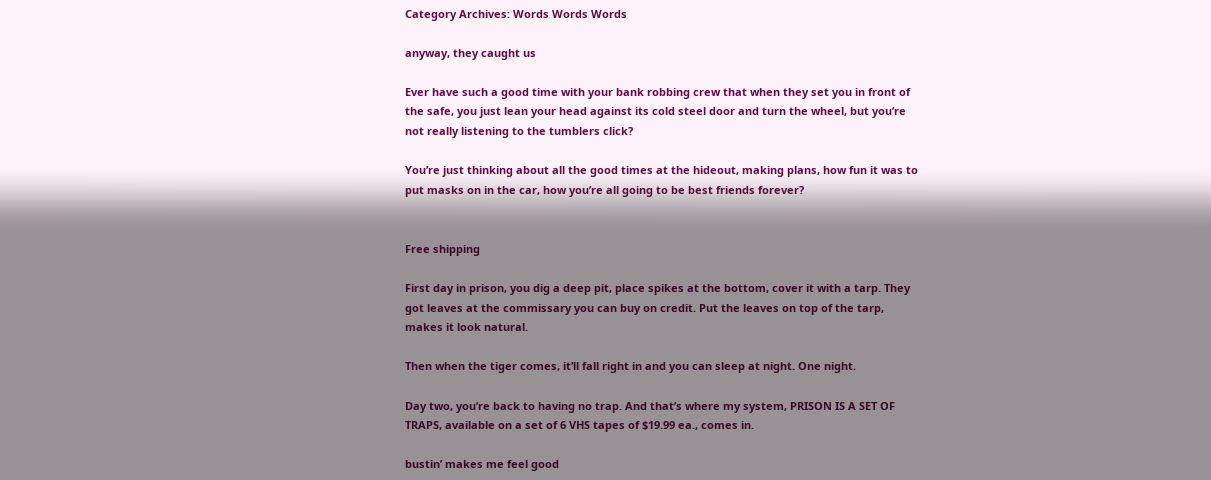Category Archives: Words Words Words

anyway, they caught us

Ever have such a good time with your bank robbing crew that when they set you in front of the safe, you just lean your head against its cold steel door and turn the wheel, but you’re not really listening to the tumblers click?

You’re just thinking about all the good times at the hideout, making plans, how fun it was to put masks on in the car, how you’re all going to be best friends forever?


Free shipping

First day in prison, you dig a deep pit, place spikes at the bottom, cover it with a tarp. They got leaves at the commissary you can buy on credit. Put the leaves on top of the tarp, makes it look natural.

Then when the tiger comes, it’ll fall right in and you can sleep at night. One night.

Day two, you’re back to having no trap. And that’s where my system, PRISON IS A SET OF TRAPS, available on a set of 6 VHS tapes of $19.99 ea., comes in.

bustin’ makes me feel good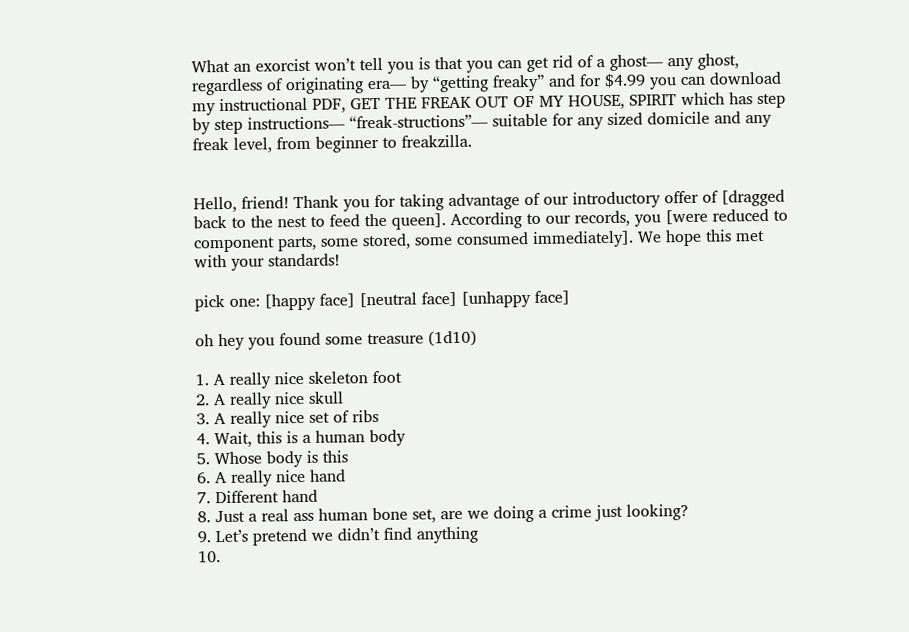What an exorcist won’t tell you is that you can get rid of a ghost— any ghost, regardless of originating era— by “getting freaky” and for $4.99 you can download my instructional PDF, GET THE FREAK OUT OF MY HOUSE, SPIRIT which has step by step instructions— “freak-structions”— suitable for any sized domicile and any freak level, from beginner to freakzilla.


Hello, friend! Thank you for taking advantage of our introductory offer of [dragged back to the nest to feed the queen]. According to our records, you [were reduced to component parts, some stored, some consumed immediately]. We hope this met with your standards!

pick one: [happy face] [neutral face] [unhappy face]

oh hey you found some treasure (1d10)

1. A really nice skeleton foot
2. A really nice skull
3. A really nice set of ribs
4. Wait, this is a human body
5. Whose body is this
6. A really nice hand
7. Different hand
8. Just a real ass human bone set, are we doing a crime just looking?
9. Let’s pretend we didn’t find anything
10.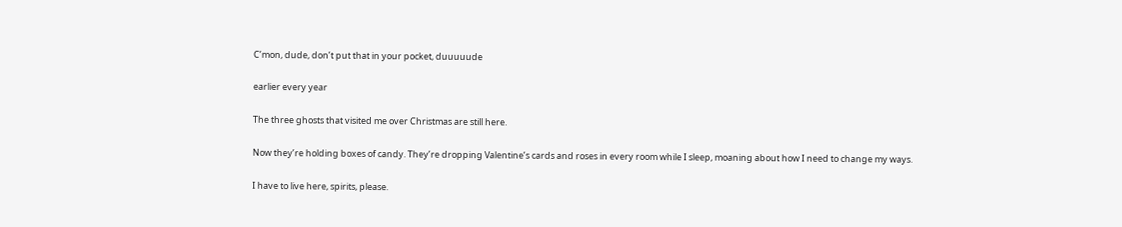C’mon, dude, don’t put that in your pocket, duuuuude

earlier every year

The three ghosts that visited me over Christmas are still here.

Now they’re holding boxes of candy. They’re dropping Valentine’s cards and roses in every room while I sleep, moaning about how I need to change my ways.

I have to live here, spirits, please.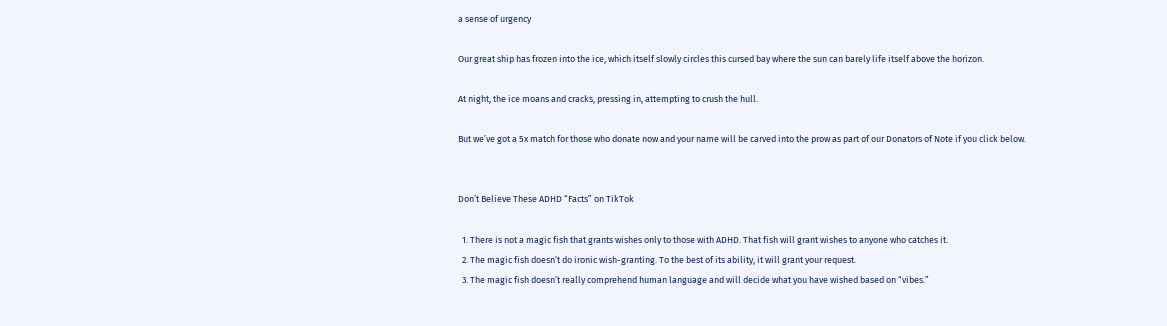a sense of urgency

Our great ship has frozen into the ice, which itself slowly circles this cursed bay where the sun can barely life itself above the horizon.

At night, the ice moans and cracks, pressing in, attempting to crush the hull.

But we’ve got a 5x match for those who donate now and your name will be carved into the prow as part of our Donators of Note if you click below.


Don’t Believe These ADHD “Facts” on TikTok

  1. There is not a magic fish that grants wishes only to those with ADHD. That fish will grant wishes to anyone who catches it.
  2. The magic fish doesn’t do ironic wish-granting. To the best of its ability, it will grant your request.
  3. The magic fish doesn’t really comprehend human language and will decide what you have wished based on “vibes.”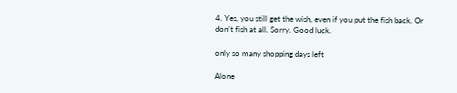4. Yes, you still get the wish, even if you put the fish back. Or don’t fish at all. Sorry. Good luck.

only so many shopping days left

Alone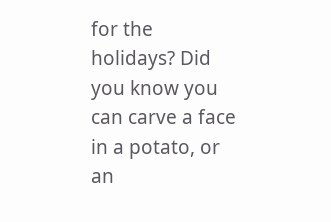for the holidays? Did you know you can carve a face in a potato, or an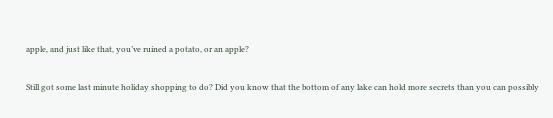apple, and just like that, you’ve ruined a potato, or an apple?

Still got some last minute holiday shopping to do? Did you know that the bottom of any lake can hold more secrets than you can possibly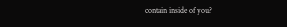contain inside of you?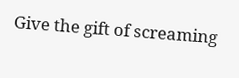Give the gift of screaming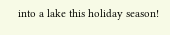into a lake this holiday season!